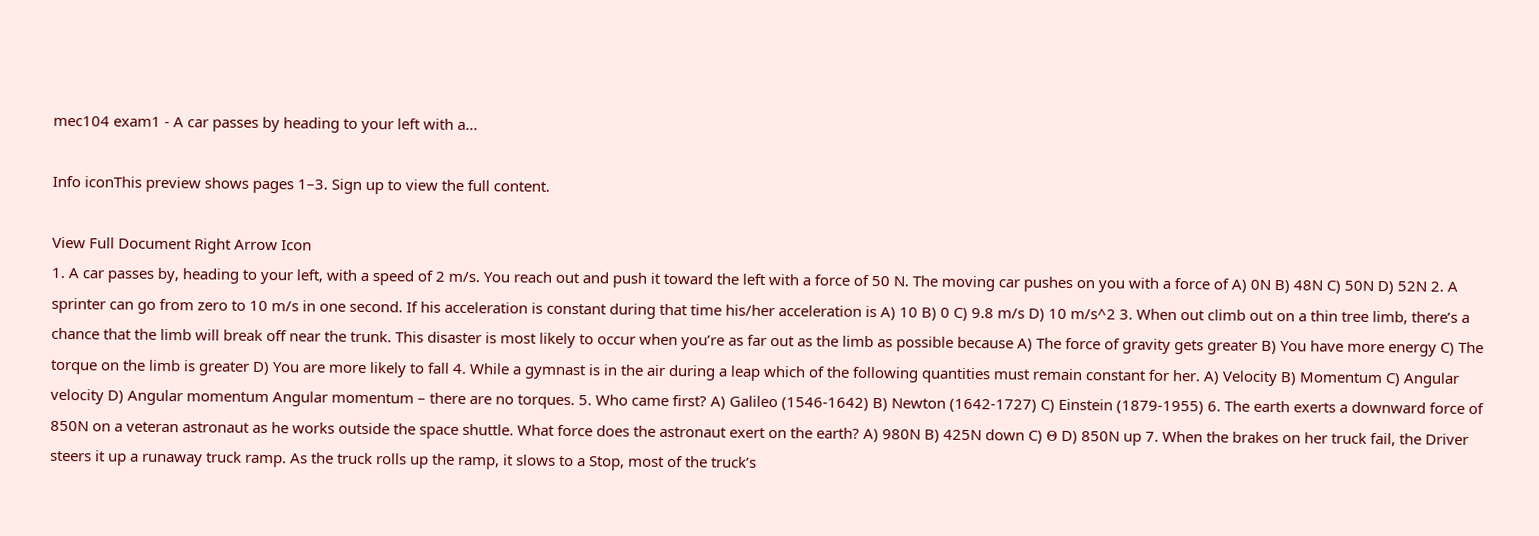mec104 exam1 - A car passes by heading to your left with a...

Info iconThis preview shows pages 1–3. Sign up to view the full content.

View Full Document Right Arrow Icon
1. A car passes by, heading to your left, with a speed of 2 m/s. You reach out and push it toward the left with a force of 50 N. The moving car pushes on you with a force of A) 0N B) 48N C) 50N D) 52N 2. A sprinter can go from zero to 10 m/s in one second. If his acceleration is constant during that time his/her acceleration is A) 10 B) 0 C) 9.8 m/s D) 10 m/s^2 3. When out climb out on a thin tree limb, there’s a chance that the limb will break off near the trunk. This disaster is most likely to occur when you’re as far out as the limb as possible because A) The force of gravity gets greater B) You have more energy C) The torque on the limb is greater D) You are more likely to fall 4. While a gymnast is in the air during a leap which of the following quantities must remain constant for her. A) Velocity B) Momentum C) Angular velocity D) Angular momentum Angular momentum – there are no torques. 5. Who came first? A) Galileo (1546-1642) B) Newton (1642-1727) C) Einstein (1879-1955) 6. The earth exerts a downward force of 850N on a veteran astronaut as he works outside the space shuttle. What force does the astronaut exert on the earth? A) 980N B) 425N down C) Θ D) 850N up 7. When the brakes on her truck fail, the Driver steers it up a runaway truck ramp. As the truck rolls up the ramp, it slows to a Stop, most of the truck’s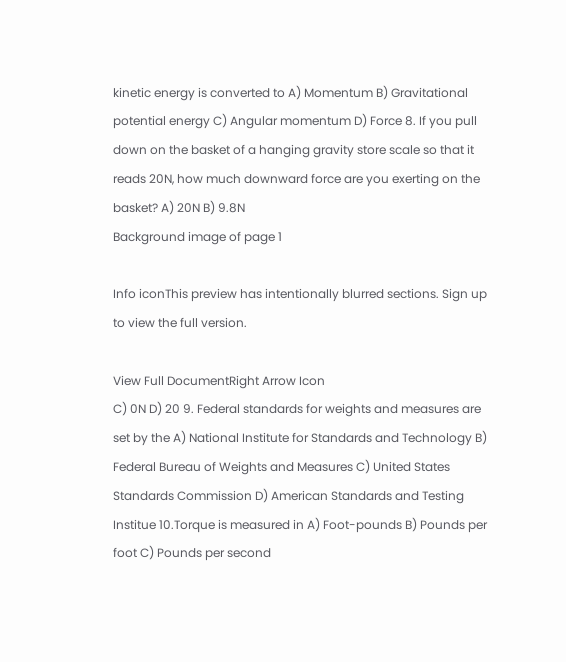kinetic energy is converted to A) Momentum B) Gravitational potential energy C) Angular momentum D) Force 8. If you pull down on the basket of a hanging gravity store scale so that it reads 20N, how much downward force are you exerting on the basket? A) 20N B) 9.8N
Background image of page 1

Info iconThis preview has intentionally blurred sections. Sign up to view the full version.

View Full DocumentRight Arrow Icon
C) 0N D) 20 9. Federal standards for weights and measures are set by the A) National Institute for Standards and Technology B) Federal Bureau of Weights and Measures C) United States Standards Commission D) American Standards and Testing Institue 10.Torque is measured in A) Foot-pounds B) Pounds per foot C) Pounds per second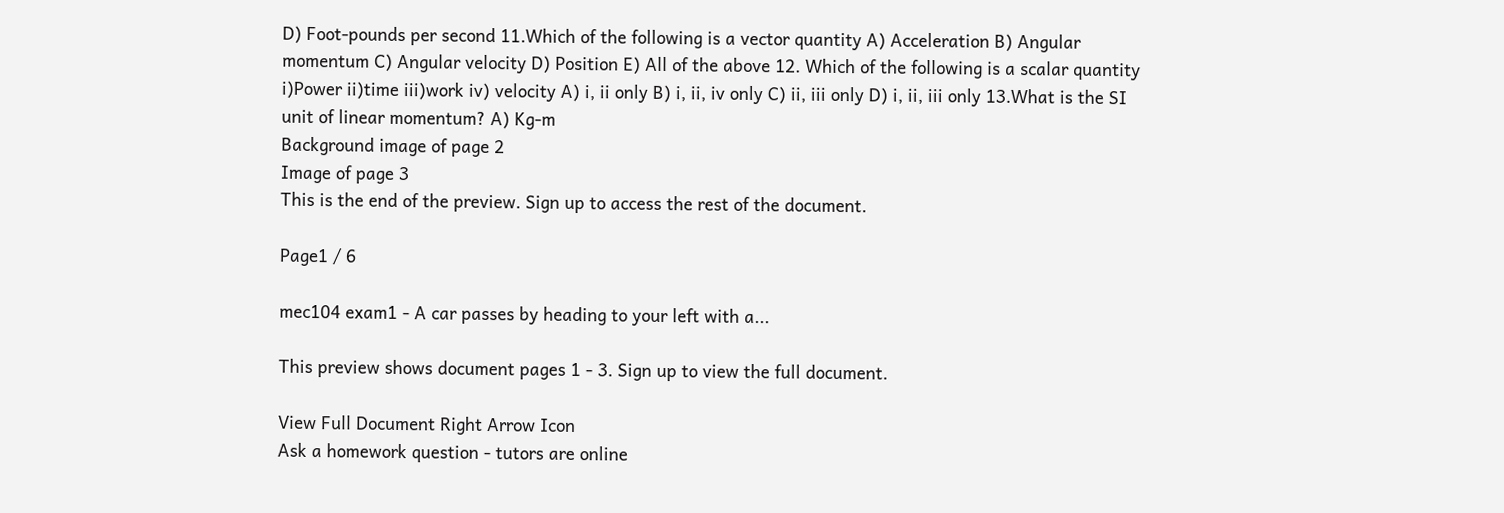D) Foot-pounds per second 11.Which of the following is a vector quantity A) Acceleration B) Angular momentum C) Angular velocity D) Position E) All of the above 12. Which of the following is a scalar quantity i)Power ii)time iii)work iv) velocity A) i, ii only B) i, ii, iv only C) ii, iii only D) i, ii, iii only 13.What is the SI unit of linear momentum? A) Kg-m
Background image of page 2
Image of page 3
This is the end of the preview. Sign up to access the rest of the document.

Page1 / 6

mec104 exam1 - A car passes by heading to your left with a...

This preview shows document pages 1 - 3. Sign up to view the full document.

View Full Document Right Arrow Icon
Ask a homework question - tutors are online